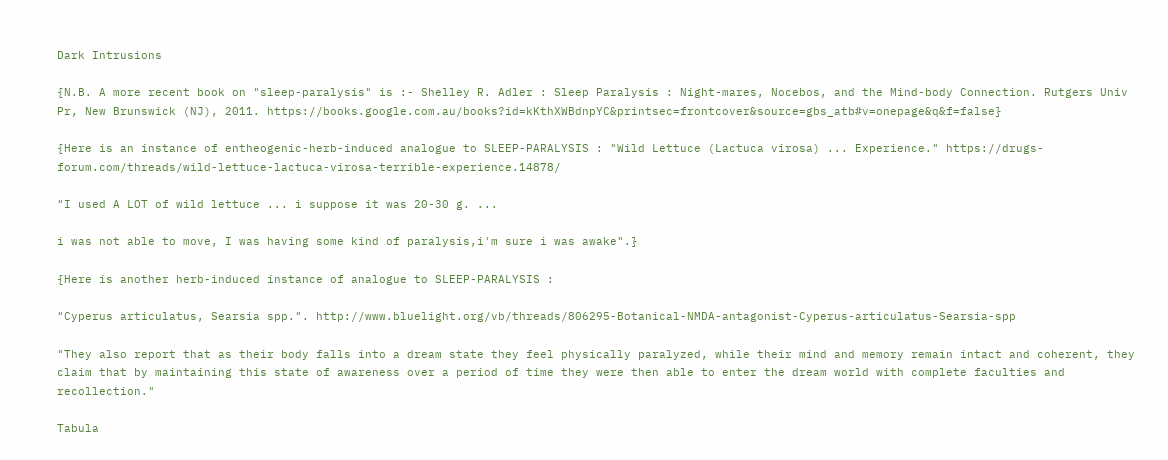Dark Intrusions

{N.B. A more recent book on "sleep-paralysis" is :- Shelley R. Adler : Sleep Paralysis : Night-mares, Nocebos, and the Mind-body Connection. Rutgers Univ Pr, New Brunswick (NJ), 2011. https://books.google.com.au/books?id=kKthXWBdnpYC&printsec=frontcover&source=gbs_atb#v=onepage&q&f=false}

{Here is an instance of entheogenic-herb-induced analogue to SLEEP-PARALYSIS : "Wild Lettuce (Lactuca virosa) ... Experience." https://drugs-forum.com/threads/wild-lettuce-lactuca-virosa-terrible-experience.14878/

"I used A LOT of wild lettuce ... i suppose it was 20-30 g. ...

i was not able to move, I was having some kind of paralysis,i'm sure i was awake".}

{Here is another herb-induced instance of analogue to SLEEP-PARALYSIS :

"Cyperus articulatus, Searsia spp.". http://www.bluelight.org/vb/threads/806295-Botanical-NMDA-antagonist-Cyperus-articulatus-Searsia-spp

"They also report that as their body falls into a dream state they feel physically paralyzed, while their mind and memory remain intact and coherent, they claim that by maintaining this state of awareness over a period of time they were then able to enter the dream world with complete faculties and recollection."

Tabula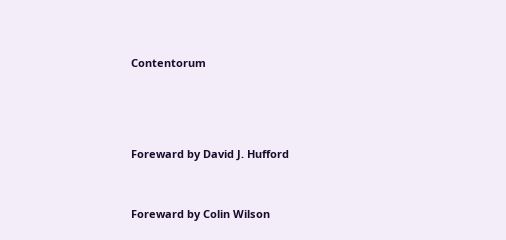Contentorum





Foreward by David J. Hufford



Foreward by Colin Wilson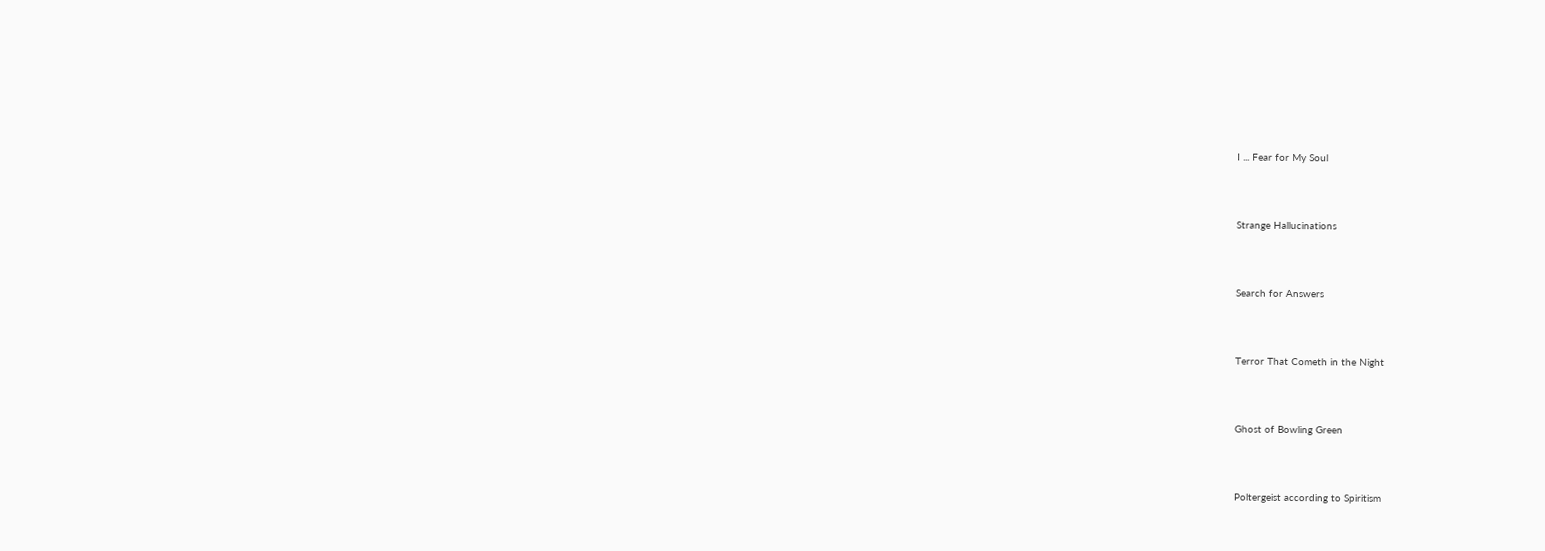I ... Fear for My Soul



Strange Hallucinations



Search for Answers



Terror That Cometh in the Night



Ghost of Bowling Green



Poltergeist according to Spiritism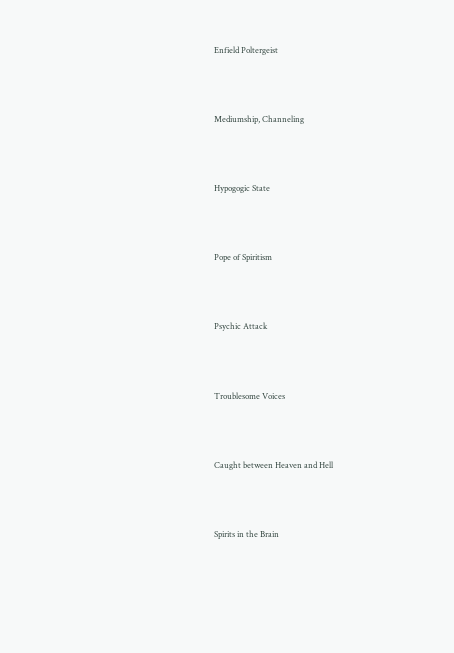Enfield Poltergeist



Mediumship, Channeling



Hypogogic State



Pope of Spiritism



Psychic Attack



Troublesome Voices



Caught between Heaven and Hell



Spirits in the Brain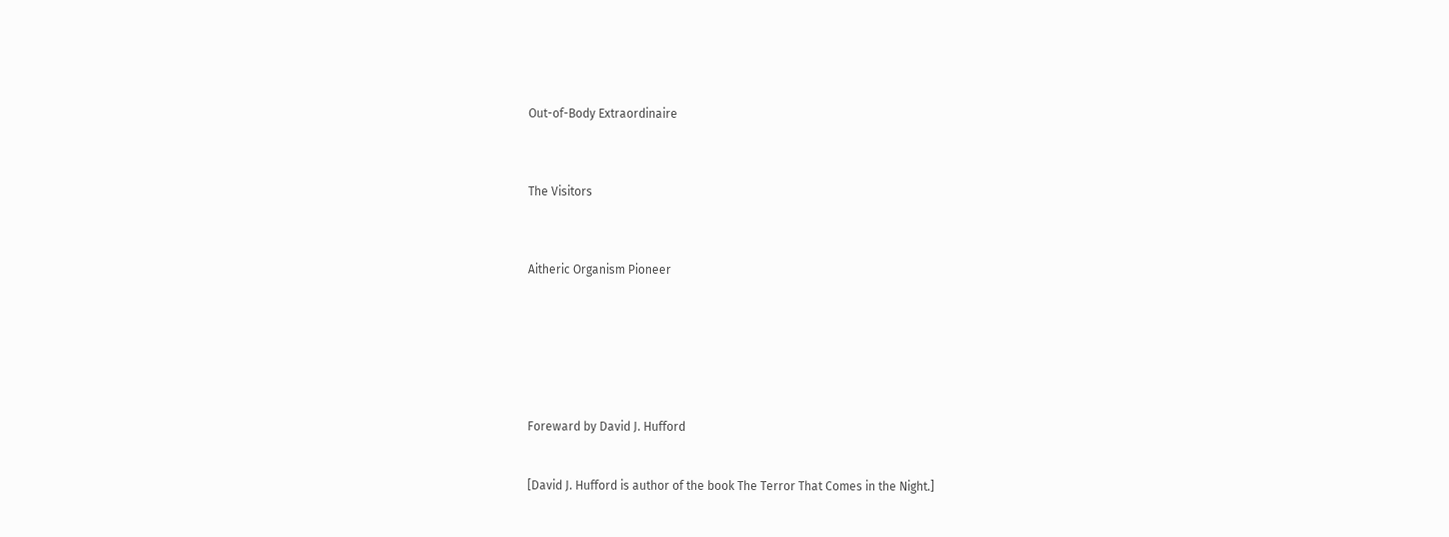Out-of-Body Extraordinaire



The Visitors



Aitheric Organism Pioneer







Foreward by David J. Hufford


[David J. Hufford is author of the book The Terror That Comes in the Night.]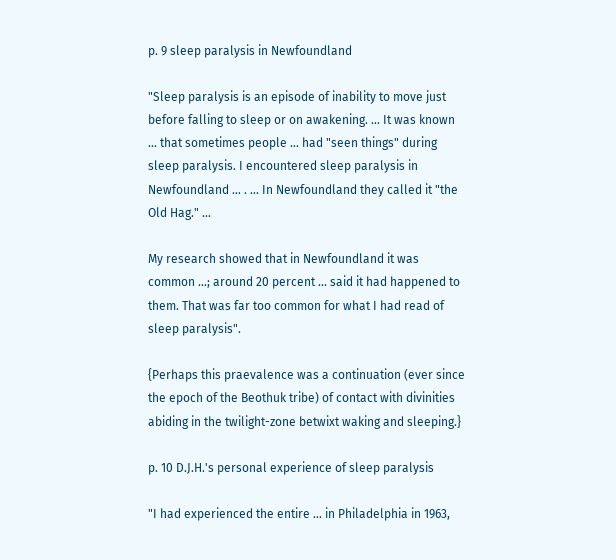p. 9 sleep paralysis in Newfoundland

"Sleep paralysis is an episode of inability to move just before falling to sleep or on awakening. ... It was known ... that sometimes people ... had "seen things" during sleep paralysis. I encountered sleep paralysis in Newfoundland ... . ... In Newfoundland they called it "the Old Hag." ...

My research showed that in Newfoundland it was common ...; around 20 percent ... said it had happened to them. That was far too common for what I had read of sleep paralysis".

{Perhaps this praevalence was a continuation (ever since the epoch of the Beothuk tribe) of contact with divinities abiding in the twilight-zone betwixt waking and sleeping.}

p. 10 D.J.H.'s personal experience of sleep paralysis

"I had experienced the entire ... in Philadelphia in 1963,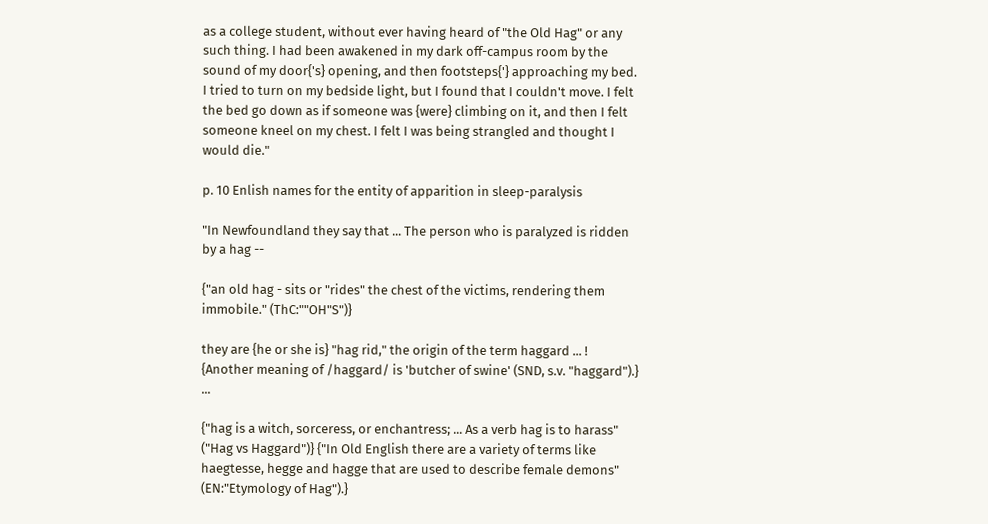as a college student, without ever having heard of "the Old Hag" or any such thing. I had been awakened in my dark off-campus room by the sound of my door{'s} opening, and then footsteps{'} approaching my bed. I tried to turn on my bedside light, but I found that I couldn't move. I felt the bed go down as if someone was {were} climbing on it, and then I felt someone kneel on my chest. I felt I was being strangled and thought I would die."

p. 10 Enlish names for the entity of apparition in sleep-paralysis

"In Newfoundland they say that ... The person who is paralyzed is ridden by a hag --

{"an old hag - sits or "rides" the chest of the victims, rendering them immobile." (ThC:""OH"S")}

they are {he or she is} "hag rid," the origin of the term haggard ... ! {Another meaning of /haggard/ is 'butcher of swine' (SND, s.v. "haggard").} ...

{"hag is a witch, sorceress, or enchantress; ... As a verb hag is to harass" ("Hag vs Haggard")} {"In Old English there are a variety of terms like haegtesse, hegge and hagge that are used to describe female demons" (EN:"Etymology of Hag").}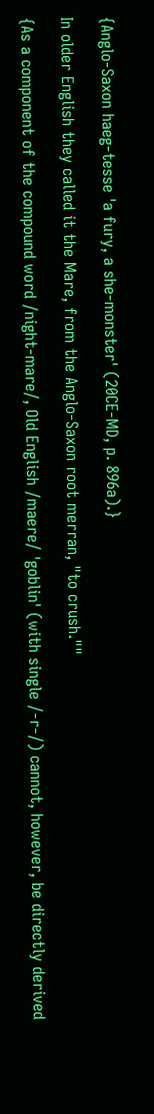{Anglo-Saxon haeg-tesse 'a fury, a she-monster' (20CE-MD, p. 896a).}

In older English they called it the Mare, from the Anglo-Saxon root merran, "to crush.""

{As a component of the compound word /night-mare/, Old English /maere/ 'goblin' (with single /-r-/) cannot, however, be directly derived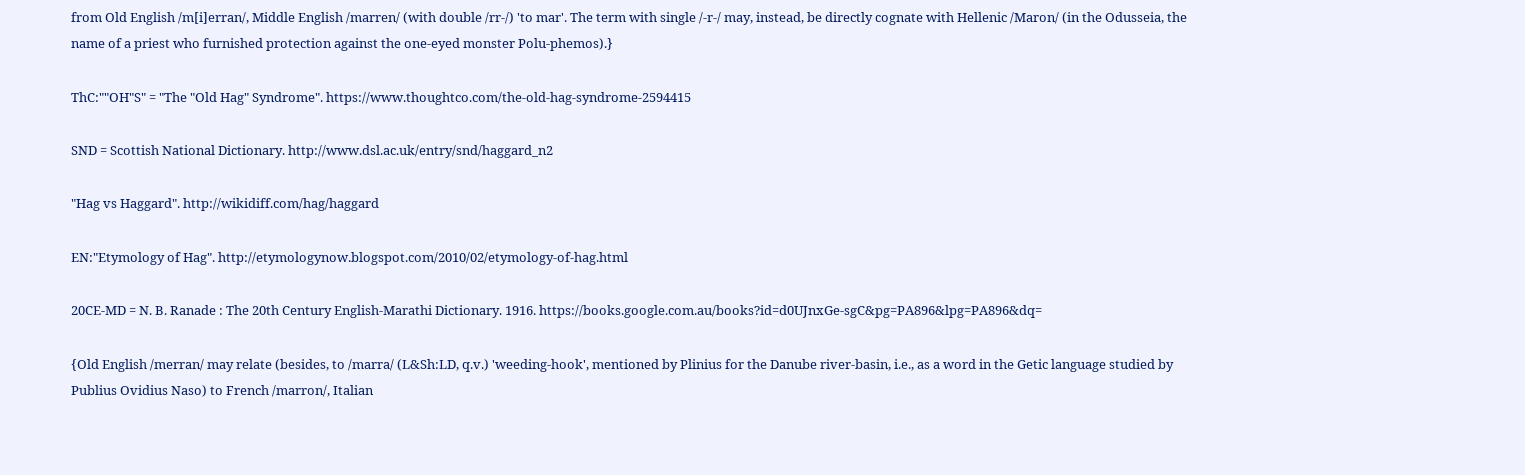from Old English /m[i]erran/, Middle English /marren/ (with double /rr-/) 'to mar'. The term with single /-r-/ may, instead, be directly cognate with Hellenic /Maron/ (in the Odusseia, the name of a priest who furnished protection against the one-eyed monster Polu-phemos).}

ThC:""OH"S" = "The "Old Hag" Syndrome". https://www.thoughtco.com/the-old-hag-syndrome-2594415

SND = Scottish National Dictionary. http://www.dsl.ac.uk/entry/snd/haggard_n2

"Hag vs Haggard". http://wikidiff.com/hag/haggard

EN:"Etymology of Hag". http://etymologynow.blogspot.com/2010/02/etymology-of-hag.html

20CE-MD = N. B. Ranade : The 20th Century English-Marathi Dictionary. 1916. https://books.google.com.au/books?id=d0UJnxGe-sgC&pg=PA896&lpg=PA896&dq=

{Old English /merran/ may relate (besides, to /marra/ (L&Sh:LD, q.v.) 'weeding-hook', mentioned by Plinius for the Danube river-basin, i.e., as a word in the Getic language studied by Publius Ovidius Naso) to French /marron/, Italian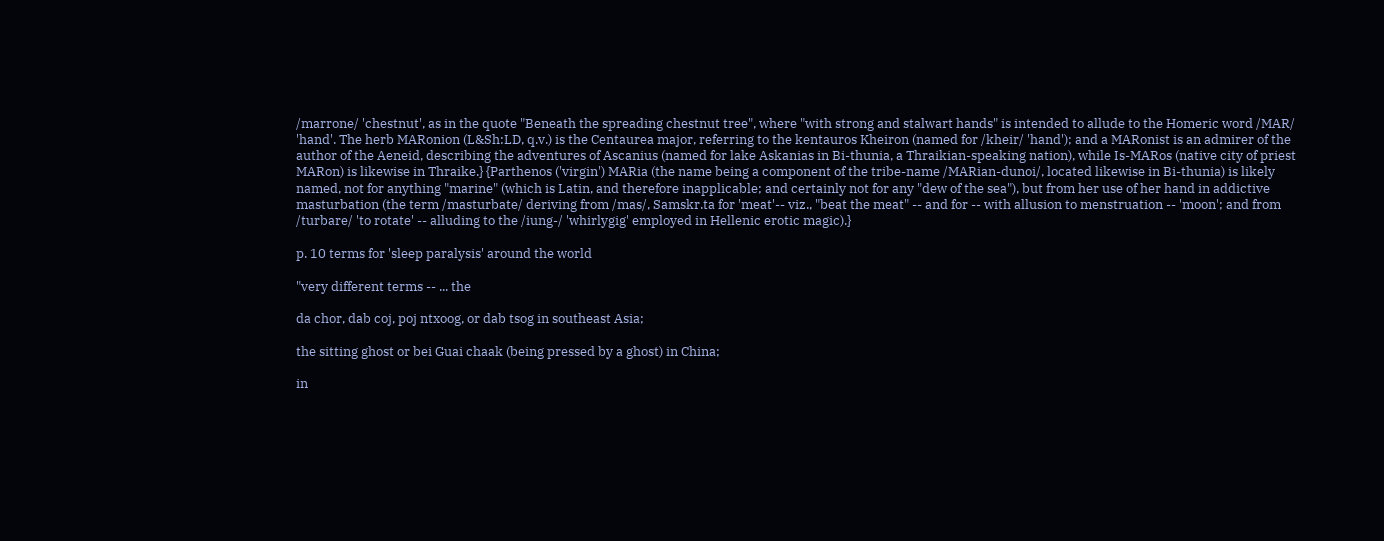/marrone/ 'chestnut', as in the quote "Beneath the spreading chestnut tree", where "with strong and stalwart hands" is intended to allude to the Homeric word /MAR/ 'hand'. The herb MARonion (L&Sh:LD, q.v.) is the Centaurea major, referring to the kentauros Kheiron (named for /kheir/ 'hand'); and a MARonist is an admirer of the author of the Aeneid, describing the adventures of Ascanius (named for lake Askanias in Bi-thunia, a Thraikian-speaking nation), while Is-MARos (native city of priest MARon) is likewise in Thraike.} {Parthenos ('virgin') MARia (the name being a component of the tribe-name /MARian-dunoi/, located likewise in Bi-thunia) is likely named, not for anything "marine" (which is Latin, and therefore inapplicable; and certainly not for any "dew of the sea"), but from her use of her hand in addictive masturbation (the term /masturbate/ deriving from /mas/, Samskr.ta for 'meat'-- viz., "beat the meat" -- and for -- with allusion to menstruation -- 'moon'; and from /turbare/ 'to rotate' -- alluding to the /iung-/ 'whirlygig' employed in Hellenic erotic magic).}

p. 10 terms for 'sleep paralysis' around the world

"very different terms -- ... the

da chor, dab coj, poj ntxoog, or dab tsog in southeast Asia;

the sitting ghost or bei Guai chaak (being pressed by a ghost) in China;

in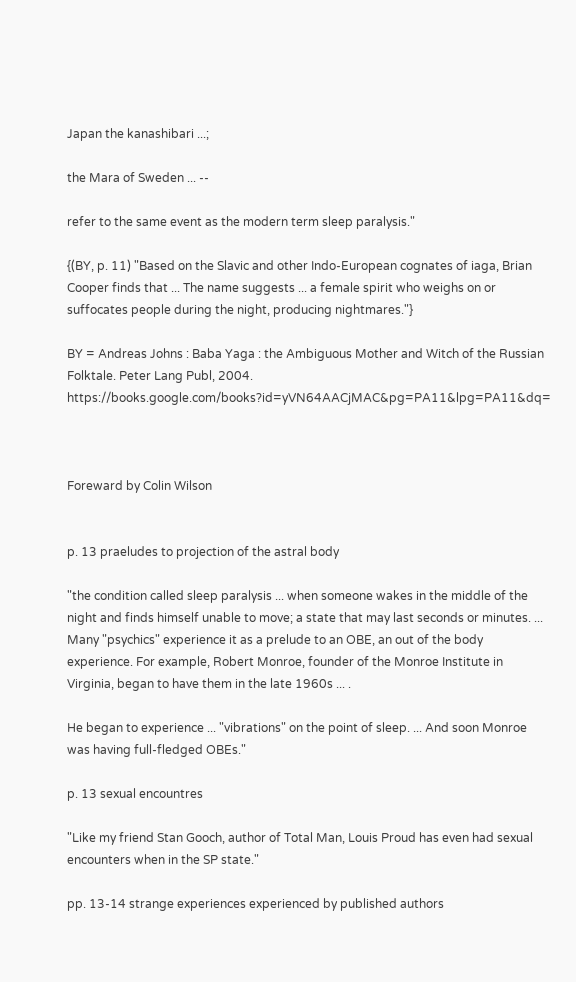Japan the kanashibari ...;

the Mara of Sweden ... --

refer to the same event as the modern term sleep paralysis."

{(BY, p. 11) "Based on the Slavic and other Indo-European cognates of iaga, Brian Cooper finds that ... The name suggests ... a female spirit who weighs on or suffocates people during the night, producing nightmares."}

BY = Andreas Johns : Baba Yaga : the Ambiguous Mother and Witch of the Russian Folktale. Peter Lang Publ, 2004. https://books.google.com/books?id=yVN64AACjMAC&pg=PA11&lpg=PA11&dq=



Foreward by Colin Wilson


p. 13 praeludes to projection of the astral body

"the condition called sleep paralysis ... when someone wakes in the middle of the night and finds himself unable to move; a state that may last seconds or minutes. ... Many "psychics" experience it as a prelude to an OBE, an out of the body experience. For example, Robert Monroe, founder of the Monroe Institute in Virginia, began to have them in the late 1960s ... .

He began to experience ... "vibrations" on the point of sleep. ... And soon Monroe was having full-fledged OBEs."

p. 13 sexual encountres

"Like my friend Stan Gooch, author of Total Man, Louis Proud has even had sexual encounters when in the SP state."

pp. 13-14 strange experiences experienced by published authors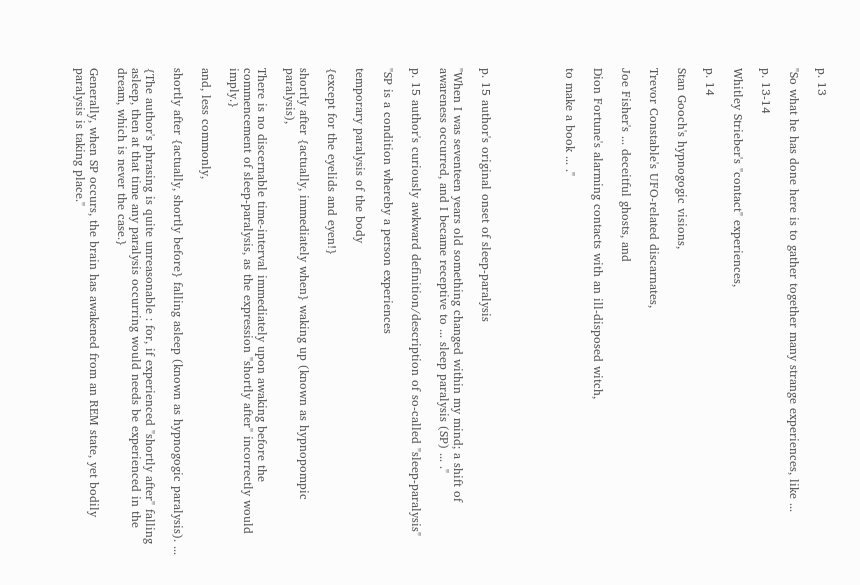p. 13

"So what he has done here is to gather together many strange experiences, like ...

p. 13-14

Whitley Strieber's "contact" experiences,

p. 14

Stan Gooch's hypnogogic visions,

Trevor Constable's UFO-related discarnates,

Joe Fisher's ... deceitful ghosts, and

Dion Fortune's alarming contacts with an ill-disposed witch,

to make a book ... ."





p. 15 author's original onset of sleep-paralysis

"When I was seventeen years old something changed within my mind; a shift of awareness occurred, and I became receptive to ... sleep paralysis (SP) ... ."

p. 15 author's curiously awkward definition/description of so-called "sleep-paralysis"

"SP is a condition whereby a person experiences

temporary paralysis of the body

{except for the eyelids and eyen!}

shortly after {actually, immediately when} waking up (known as hypnopompic paralysis),

There is no discernable time-interval immediately upon awaking before the commencement of sleep-paralysis, as the expression "shortly after" incorrectly would imply.}

and, less commonly,

shortly after {actually, shortly before} falling asleep (known as hypnogogic paralysis). ...

{The author's phrasing is quite unreasonable : for, if experienced "shortly after" falling asleep, then at that time any paralysis occurring would needs be experienced in the dream, which is never the case.}

Generally, when SP occurs, the brain has awakened from an REM state, yet bodily paralysis is taking place."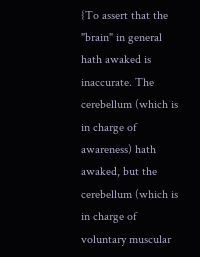{To assert that the "brain" in general hath awaked is inaccurate. The cerebellum (which is in charge of awareness) hath awaked, but the cerebellum (which is in charge of voluntary muscular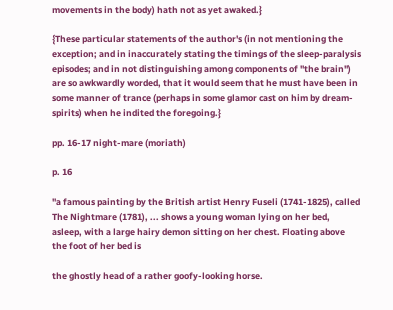movements in the body) hath not as yet awaked.}

{These particular statements of the author's (in not mentioning the exception; and in inaccurately stating the timings of the sleep-paralysis episodes; and in not distinguishing among components of "the brain") are so awkwardly worded, that it would seem that he must have been in some manner of trance (perhaps in some glamor cast on him by dream-spirits) when he indited the foregoing.}

pp. 16-17 night-mare (moriath)

p. 16

"a famous painting by the British artist Henry Fuseli (1741-1825), called The Nightmare (1781), ... shows a young woman lying on her bed, asleep, with a large hairy demon sitting on her chest. Floating above the foot of her bed is

the ghostly head of a rather goofy-looking horse.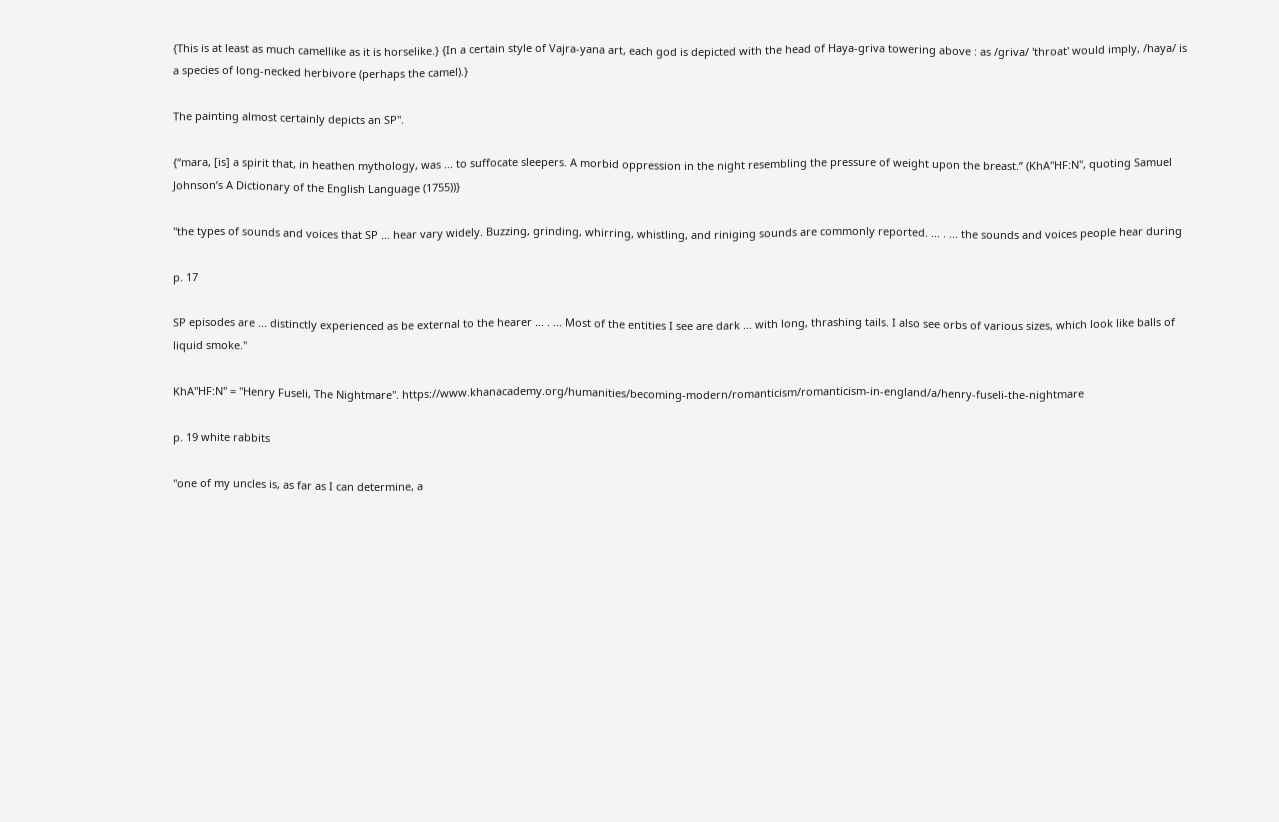{This is at least as much camellike as it is horselike.} {In a certain style of Vajra-yana art, each god is depicted with the head of Haya-griva towering above : as /griva/ 'throat' would imply, /haya/ is a species of long-necked herbivore (perhaps the camel).}

The painting almost certainly depicts an SP".

{“mara, [is] a spirit that, in heathen mythology, was ... to suffocate sleepers. A morbid oppression in the night resembling the pressure of weight upon the breast.” (KhA"HF:N", quoting Samuel Johnson’s A Dictionary of the English Language (1755))}

"the types of sounds and voices that SP ... hear vary widely. Buzzing, grinding, whirring, whistling, and riniging sounds are commonly reported. ... . ... the sounds and voices people hear during

p. 17

SP episodes are ... distinctly experienced as be external to the hearer ... . ... Most of the entities I see are dark ... with long, thrashing tails. I also see orbs of various sizes, which look like balls of liquid smoke."

KhA"HF:N" = "Henry Fuseli, The Nightmare". https://www.khanacademy.org/humanities/becoming-modern/romanticism/romanticism-in-england/a/henry-fuseli-the-nightmare

p. 19 white rabbits

"one of my uncles is, as far as I can determine, a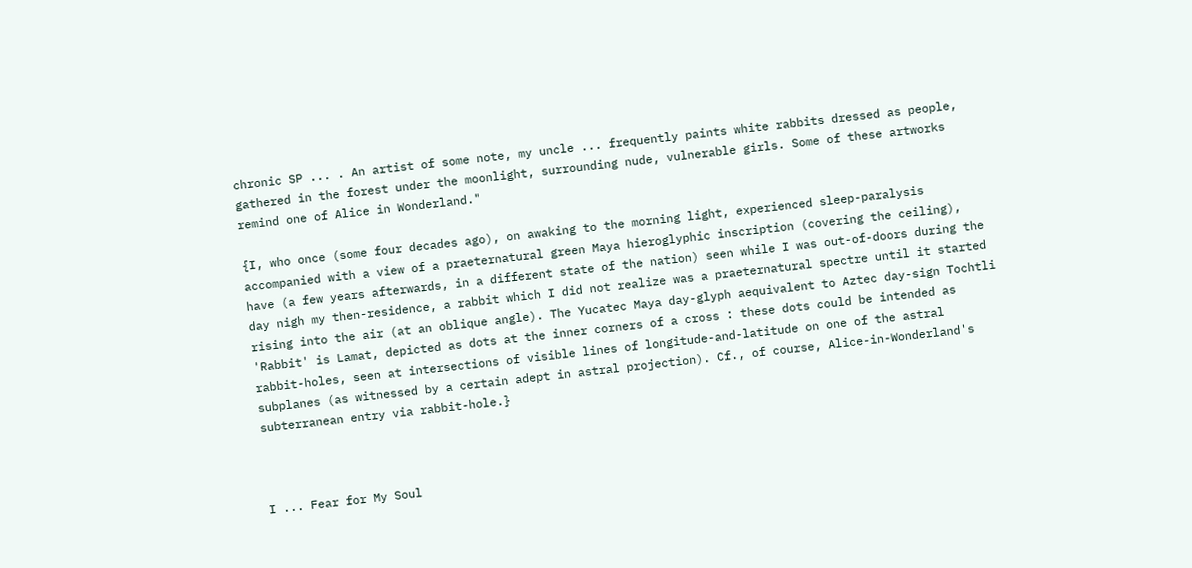chronic SP ... . An artist of some note, my uncle ... frequently paints white rabbits dressed as people, gathered in the forest under the moonlight, surrounding nude, vulnerable girls. Some of these artworks remind one of Alice in Wonderland."

{I, who once (some four decades ago), on awaking to the morning light, experienced sleep-paralysis accompanied with a view of a praeternatural green Maya hieroglyphic inscription (covering the ceiling), have (a few years afterwards, in a different state of the nation) seen while I was out-of-doors during the day nigh my then-residence, a rabbit which I did not realize was a praeternatural spectre until it started rising into the air (at an oblique angle). The Yucatec Maya day-glyph aequivalent to Aztec day-sign Tochtli 'Rabbit' is Lamat, depicted as dots at the inner corners of a cross : these dots could be intended as rabbit-holes, seen at intersections of visible lines of longitude-and-latitude on one of the astral subplanes (as witnessed by a certain adept in astral projection). Cf., of course, Alice-in-Wonderland's subterranean entry via rabbit-hole.}



I ... Fear for My Soul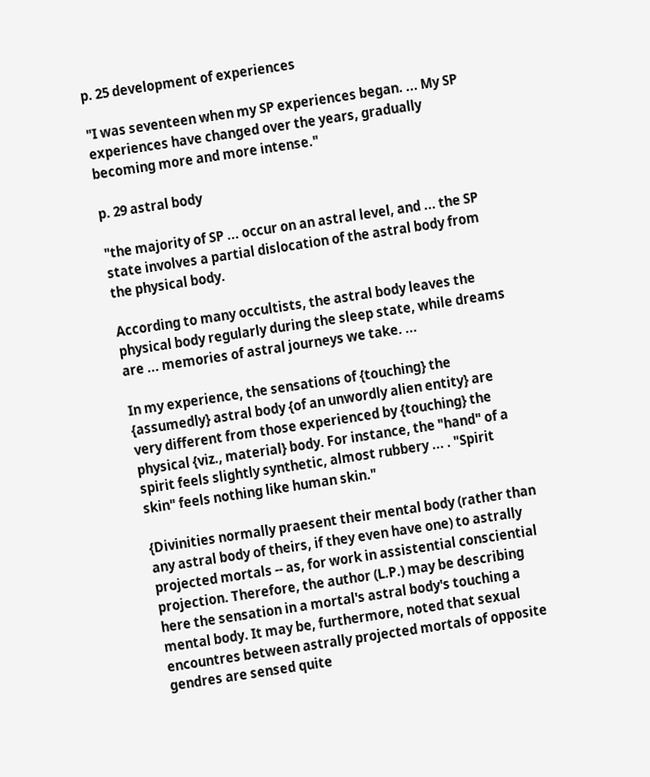p. 25 development of experiences

"I was seventeen when my SP experiences began. ... My SP experiences have changed over the years, gradually becoming more and more intense."

p. 29 astral body

"the majority of SP ... occur on an astral level, and ... the SP state involves a partial dislocation of the astral body from the physical body.

According to many occultists, the astral body leaves the physical body regularly during the sleep state, while dreams are ... memories of astral journeys we take. ...

In my experience, the sensations of {touching} the {assumedly} astral body {of an unwordly alien entity} are very different from those experienced by {touching} the physical {viz., material} body. For instance, the "hand" of a spirit feels slightly synthetic, almost rubbery ... . "Spirit skin" feels nothing like human skin."

{Divinities normally praesent their mental body (rather than any astral body of theirs, if they even have one) to astrally projected mortals -- as, for work in assistential consciential projection. Therefore, the author (L.P.) may be describing here the sensation in a mortal's astral body's touching a mental body. It may be, furthermore, noted that sexual encountres between astrally projected mortals of opposite gendres are sensed quite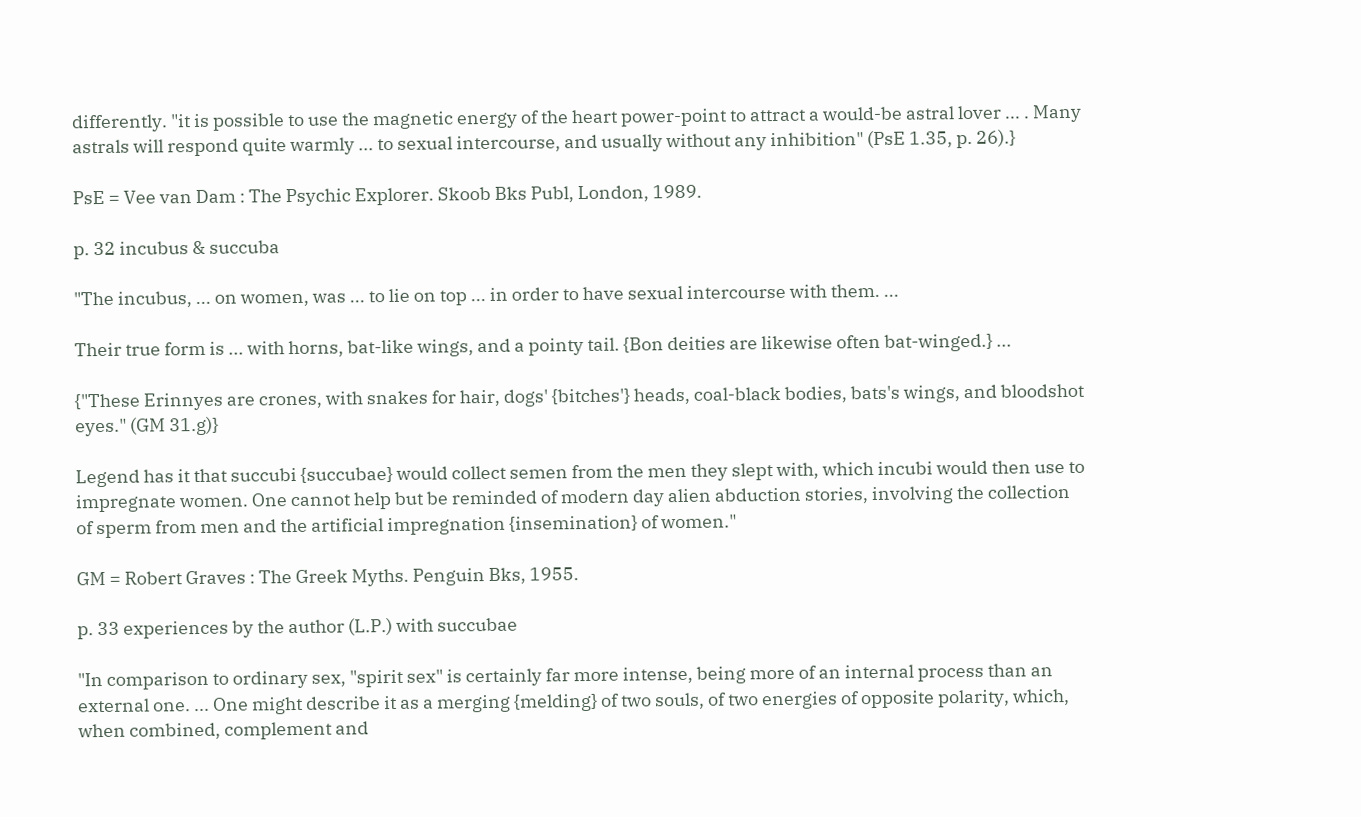differently. "it is possible to use the magnetic energy of the heart power-point to attract a would-be astral lover ... . Many astrals will respond quite warmly ... to sexual intercourse, and usually without any inhibition" (PsE 1.35, p. 26).}

PsE = Vee van Dam : The Psychic Explorer. Skoob Bks Publ, London, 1989.

p. 32 incubus & succuba

"The incubus, ... on women, was ... to lie on top ... in order to have sexual intercourse with them. ...

Their true form is ... with horns, bat-like wings, and a pointy tail. {Bon deities are likewise often bat-winged.} ...

{"These Erinnyes are crones, with snakes for hair, dogs' {bitches'} heads, coal-black bodies, bats's wings, and bloodshot eyes." (GM 31.g)}

Legend has it that succubi {succubae} would collect semen from the men they slept with, which incubi would then use to impregnate women. One cannot help but be reminded of modern day alien abduction stories, involving the collection of sperm from men and the artificial impregnation {insemination} of women."

GM = Robert Graves : The Greek Myths. Penguin Bks, 1955.

p. 33 experiences by the author (L.P.) with succubae

"In comparison to ordinary sex, "spirit sex" is certainly far more intense, being more of an internal process than an external one. ... One might describe it as a merging {melding} of two souls, of two energies of opposite polarity, which, when combined, complement and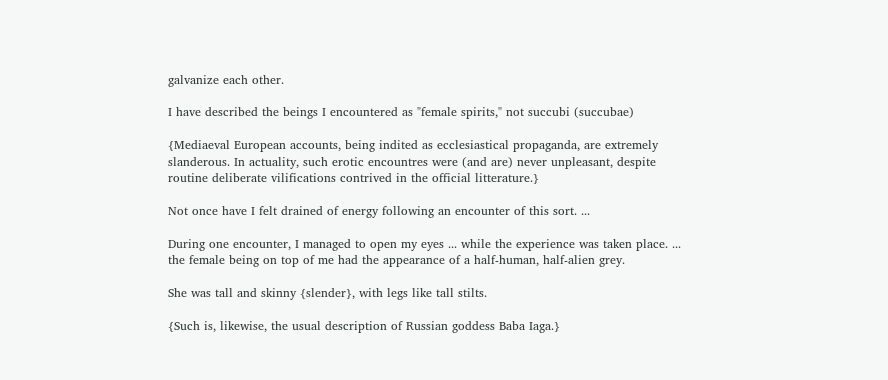galvanize each other.

I have described the beings I encountered as "female spirits," not succubi (succubae)

{Mediaeval European accounts, being indited as ecclesiastical propaganda, are extremely slanderous. In actuality, such erotic encountres were (and are) never unpleasant, despite routine deliberate vilifications contrived in the official litterature.}

Not once have I felt drained of energy following an encounter of this sort. ...

During one encounter, I managed to open my eyes ... while the experience was taken place. ... the female being on top of me had the appearance of a half-human, half-alien grey.

She was tall and skinny {slender}, with legs like tall stilts.

{Such is, likewise, the usual description of Russian goddess Baba Iaga.}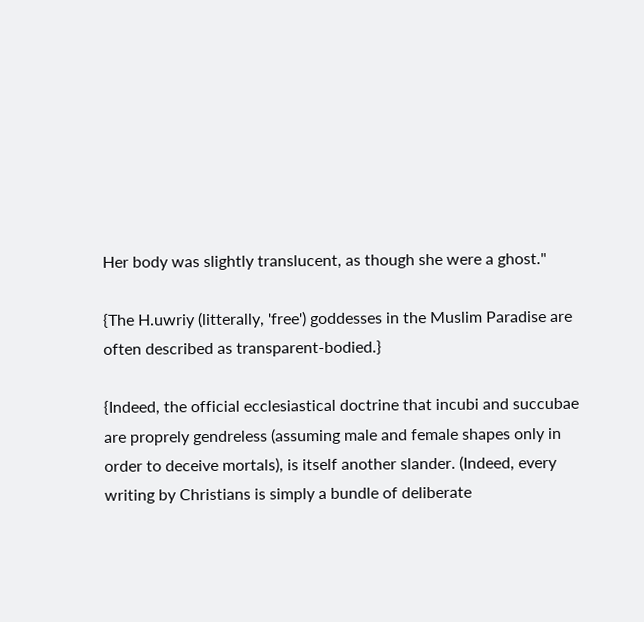Her body was slightly translucent, as though she were a ghost."

{The H.uwriy (litterally, 'free') goddesses in the Muslim Paradise are often described as transparent-bodied.}

{Indeed, the official ecclesiastical doctrine that incubi and succubae are proprely gendreless (assuming male and female shapes only in order to deceive mortals), is itself another slander. (Indeed, every writing by Christians is simply a bundle of deliberate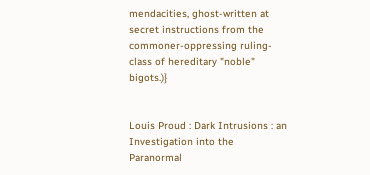mendacities, ghost-written at secret instructions from the commoner-oppressing ruling-class of hereditary "noble" bigots.)}


Louis Proud : Dark Intrusions : an Investigation into the Paranormal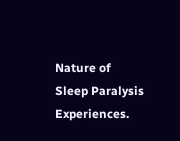Nature of Sleep Paralysis Experiences.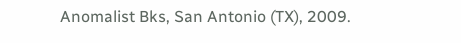Anomalist Bks, San Antonio (TX), 2009.